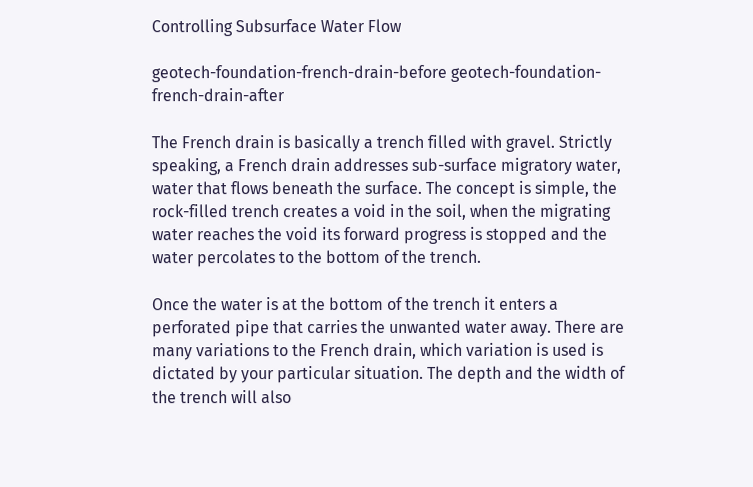Controlling Subsurface Water Flow

geotech-foundation-french-drain-before geotech-foundation-french-drain-after

The French drain is basically a trench filled with gravel. Strictly speaking, a French drain addresses sub-surface migratory water, water that flows beneath the surface. The concept is simple, the rock-filled trench creates a void in the soil, when the migrating water reaches the void its forward progress is stopped and the water percolates to the bottom of the trench.

Once the water is at the bottom of the trench it enters a perforated pipe that carries the unwanted water away. There are many variations to the French drain, which variation is used is dictated by your particular situation. The depth and the width of the trench will also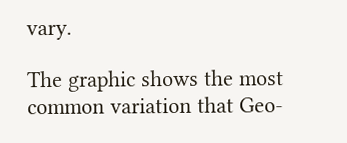vary.

The graphic shows the most common variation that Geo-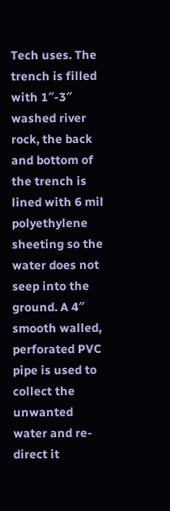Tech uses. The trench is filled with 1″-3″ washed river rock, the back and bottom of the trench is lined with 6 mil polyethylene sheeting so the water does not seep into the ground. A 4″ smooth walled, perforated PVC pipe is used to collect the unwanted water and re-direct it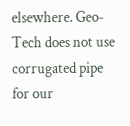elsewhere. Geo-Tech does not use corrugated pipe for our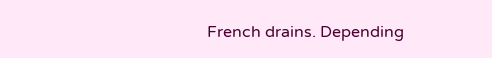French drains. Depending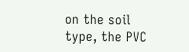on the soil type, the PVC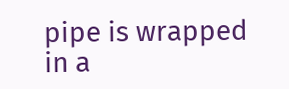pipe is wrapped in a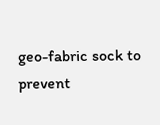geo-fabric sock to prevent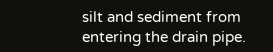silt and sediment from entering the drain pipe.